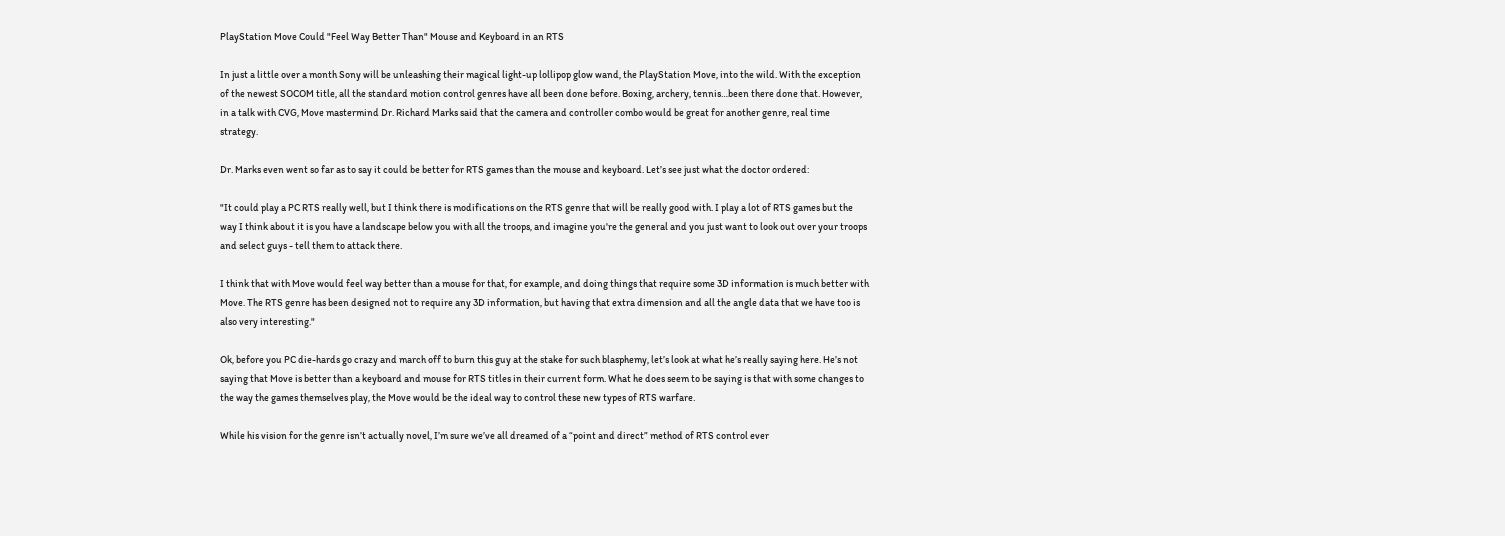PlayStation Move Could "Feel Way Better Than" Mouse and Keyboard in an RTS

In just a little over a month Sony will be unleashing their magical light-up lollipop glow wand, the PlayStation Move, into the wild. With the exception of the newest SOCOM title, all the standard motion control genres have all been done before. Boxing, archery, tennis…been there done that. However, in a talk with CVG, Move mastermind Dr. Richard Marks said that the camera and controller combo would be great for another genre, real time strategy.

Dr. Marks even went so far as to say it could be better for RTS games than the mouse and keyboard. Let’s see just what the doctor ordered:

"It could play a PC RTS really well, but I think there is modifications on the RTS genre that will be really good with. I play a lot of RTS games but the way I think about it is you have a landscape below you with all the troops, and imagine you're the general and you just want to look out over your troops and select guys - tell them to attack there.

I think that with Move would feel way better than a mouse for that, for example, and doing things that require some 3D information is much better with Move. The RTS genre has been designed not to require any 3D information, but having that extra dimension and all the angle data that we have too is also very interesting."

Ok, before you PC die-hards go crazy and march off to burn this guy at the stake for such blasphemy, let’s look at what he’s really saying here. He’s not saying that Move is better than a keyboard and mouse for RTS titles in their current form. What he does seem to be saying is that with some changes to the way the games themselves play, the Move would be the ideal way to control these new types of RTS warfare.

While his vision for the genre isn’t actually novel, I’m sure we’ve all dreamed of a “point and direct” method of RTS control ever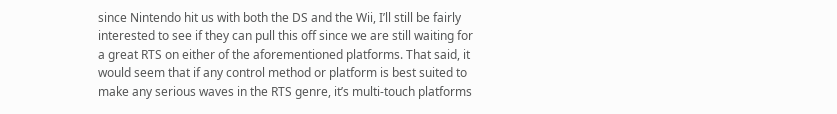since Nintendo hit us with both the DS and the Wii, I’ll still be fairly interested to see if they can pull this off since we are still waiting for a great RTS on either of the aforementioned platforms. That said, it would seem that if any control method or platform is best suited to make any serious waves in the RTS genre, it’s multi-touch platforms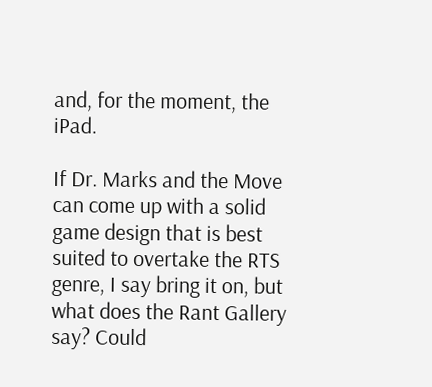and, for the moment, the iPad.

If Dr. Marks and the Move can come up with a solid game design that is best suited to overtake the RTS genre, I say bring it on, but what does the Rant Gallery say? Could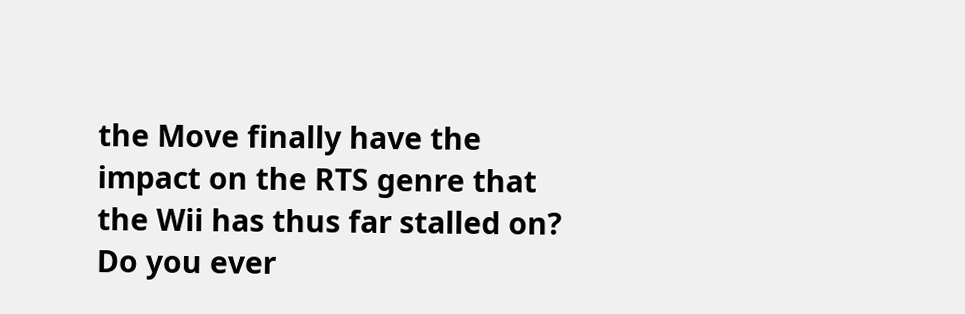the Move finally have the impact on the RTS genre that the Wii has thus far stalled on? Do you ever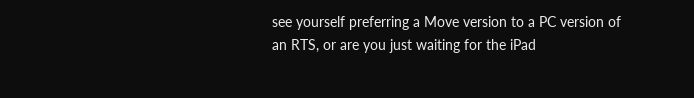see yourself preferring a Move version to a PC version of an RTS, or are you just waiting for the iPad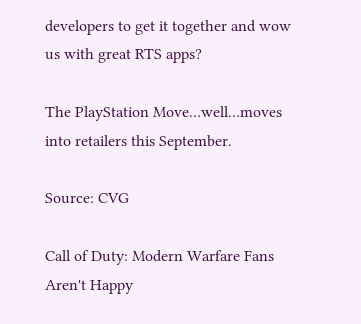developers to get it together and wow us with great RTS apps?

The PlayStation Move…well…moves into retailers this September.

Source: CVG

Call of Duty: Modern Warfare Fans Aren't Happy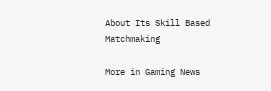About Its Skill Based Matchmaking

More in Gaming News